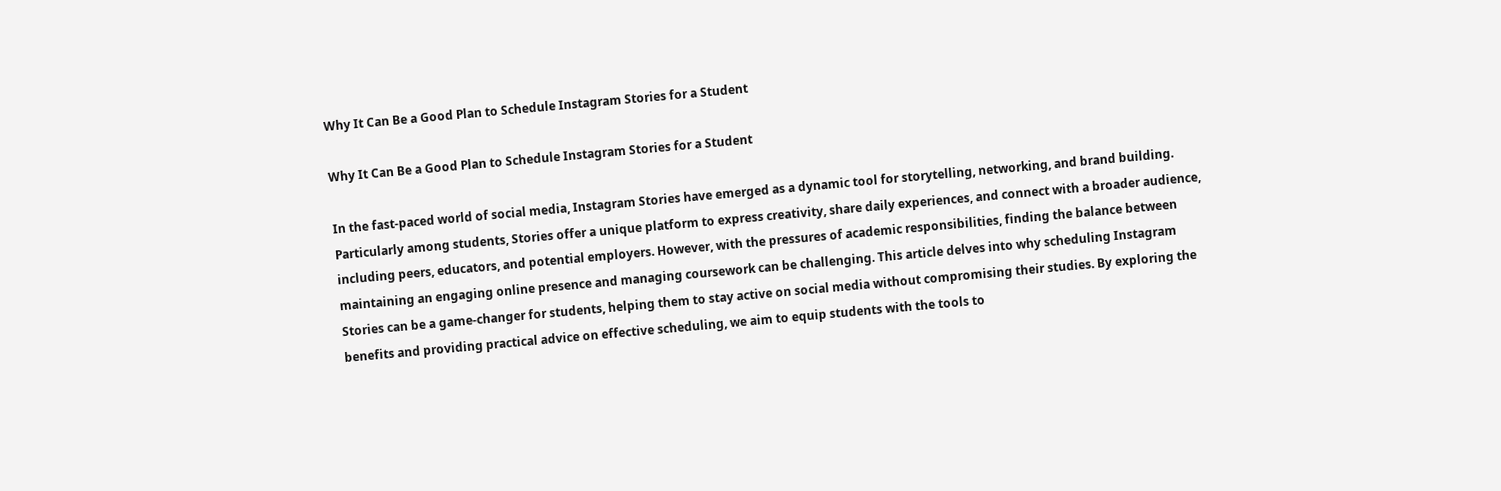Why It Can Be a Good Plan to Schedule Instagram Stories for a Student

Why It Can Be a Good Plan to Schedule Instagram Stories for a Student

In the fast-paced world of social media, Instagram Stories have emerged as a dynamic tool for storytelling, networking, and brand building. Particularly among students, Stories offer a unique platform to express creativity, share daily experiences, and connect with a broader audience, including peers, educators, and potential employers. However, with the pressures of academic responsibilities, finding the balance between maintaining an engaging online presence and managing coursework can be challenging. This article delves into why scheduling Instagram Stories can be a game-changer for students, helping them to stay active on social media without compromising their studies. By exploring the benefits and providing practical advice on effective scheduling, we aim to equip students with the tools to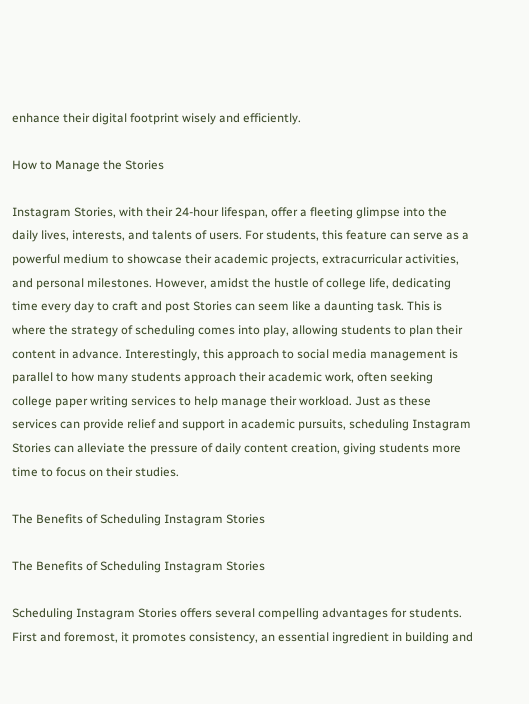enhance their digital footprint wisely and efficiently.

How to Manage the Stories

Instagram Stories, with their 24-hour lifespan, offer a fleeting glimpse into the daily lives, interests, and talents of users. For students, this feature can serve as a powerful medium to showcase their academic projects, extracurricular activities, and personal milestones. However, amidst the hustle of college life, dedicating time every day to craft and post Stories can seem like a daunting task. This is where the strategy of scheduling comes into play, allowing students to plan their content in advance. Interestingly, this approach to social media management is parallel to how many students approach their academic work, often seeking college paper writing services to help manage their workload. Just as these services can provide relief and support in academic pursuits, scheduling Instagram Stories can alleviate the pressure of daily content creation, giving students more time to focus on their studies.

The Benefits of Scheduling Instagram Stories

The Benefits of Scheduling Instagram Stories

Scheduling Instagram Stories offers several compelling advantages for students. First and foremost, it promotes consistency, an essential ingredient in building and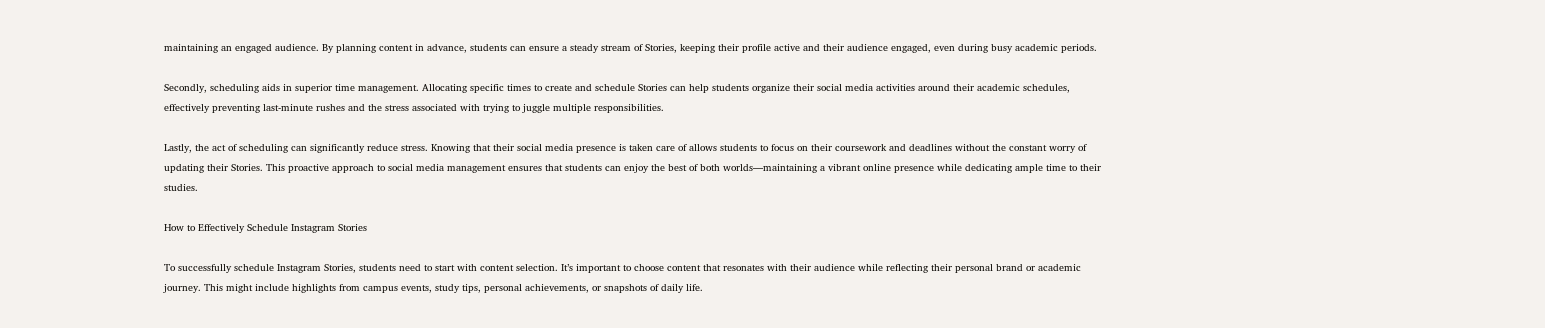maintaining an engaged audience. By planning content in advance, students can ensure a steady stream of Stories, keeping their profile active and their audience engaged, even during busy academic periods.

Secondly, scheduling aids in superior time management. Allocating specific times to create and schedule Stories can help students organize their social media activities around their academic schedules, effectively preventing last-minute rushes and the stress associated with trying to juggle multiple responsibilities.

Lastly, the act of scheduling can significantly reduce stress. Knowing that their social media presence is taken care of allows students to focus on their coursework and deadlines without the constant worry of updating their Stories. This proactive approach to social media management ensures that students can enjoy the best of both worlds—maintaining a vibrant online presence while dedicating ample time to their studies.

How to Effectively Schedule Instagram Stories

To successfully schedule Instagram Stories, students need to start with content selection. It’s important to choose content that resonates with their audience while reflecting their personal brand or academic journey. This might include highlights from campus events, study tips, personal achievements, or snapshots of daily life.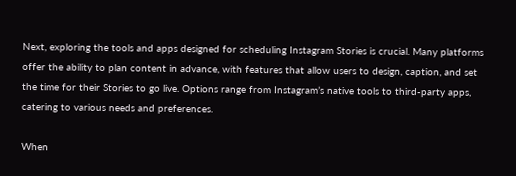Next, exploring the tools and apps designed for scheduling Instagram Stories is crucial. Many platforms offer the ability to plan content in advance, with features that allow users to design, caption, and set the time for their Stories to go live. Options range from Instagram’s native tools to third-party apps, catering to various needs and preferences.

When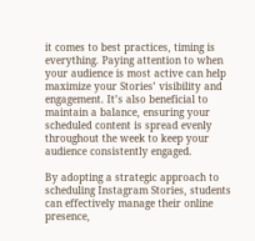it comes to best practices, timing is everything. Paying attention to when your audience is most active can help maximize your Stories’ visibility and engagement. It’s also beneficial to maintain a balance, ensuring your scheduled content is spread evenly throughout the week to keep your audience consistently engaged.

By adopting a strategic approach to scheduling Instagram Stories, students can effectively manage their online presence,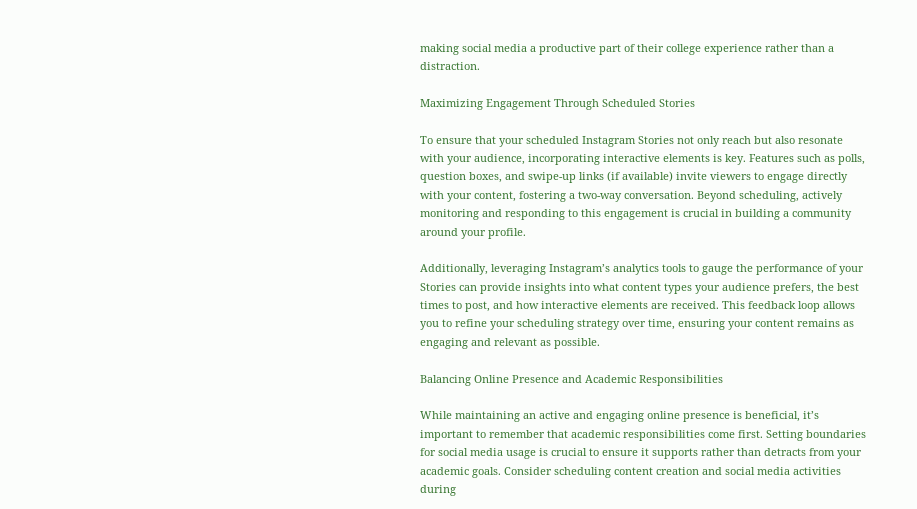making social media a productive part of their college experience rather than a distraction.

Maximizing Engagement Through Scheduled Stories

To ensure that your scheduled Instagram Stories not only reach but also resonate with your audience, incorporating interactive elements is key. Features such as polls, question boxes, and swipe-up links (if available) invite viewers to engage directly with your content, fostering a two-way conversation. Beyond scheduling, actively monitoring and responding to this engagement is crucial in building a community around your profile.

Additionally, leveraging Instagram’s analytics tools to gauge the performance of your Stories can provide insights into what content types your audience prefers, the best times to post, and how interactive elements are received. This feedback loop allows you to refine your scheduling strategy over time, ensuring your content remains as engaging and relevant as possible.

Balancing Online Presence and Academic Responsibilities

While maintaining an active and engaging online presence is beneficial, it’s important to remember that academic responsibilities come first. Setting boundaries for social media usage is crucial to ensure it supports rather than detracts from your academic goals. Consider scheduling content creation and social media activities during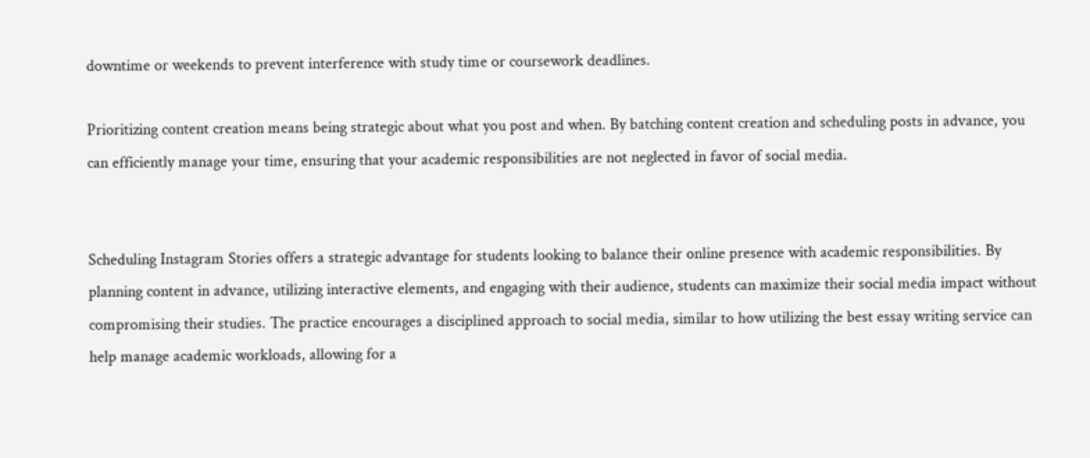downtime or weekends to prevent interference with study time or coursework deadlines.

Prioritizing content creation means being strategic about what you post and when. By batching content creation and scheduling posts in advance, you can efficiently manage your time, ensuring that your academic responsibilities are not neglected in favor of social media.


Scheduling Instagram Stories offers a strategic advantage for students looking to balance their online presence with academic responsibilities. By planning content in advance, utilizing interactive elements, and engaging with their audience, students can maximize their social media impact without compromising their studies. The practice encourages a disciplined approach to social media, similar to how utilizing the best essay writing service can help manage academic workloads, allowing for a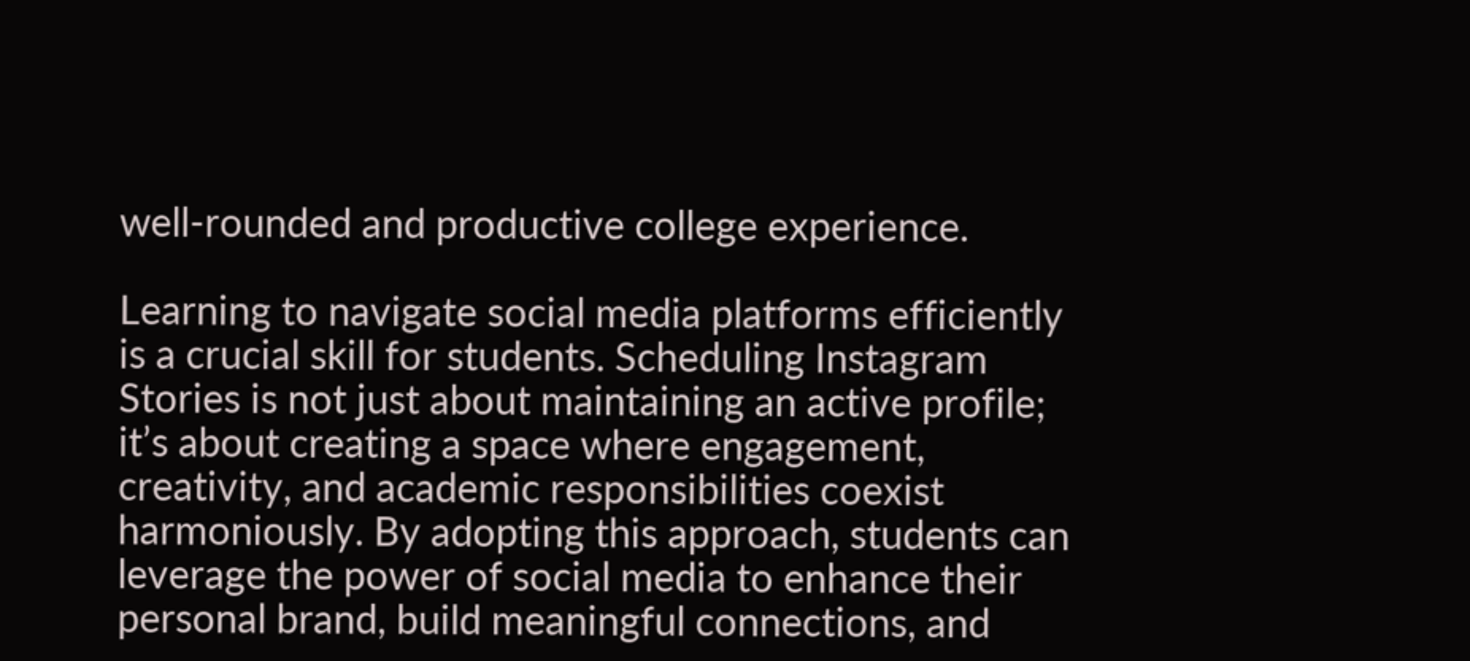well-rounded and productive college experience.

Learning to navigate social media platforms efficiently is a crucial skill for students. Scheduling Instagram Stories is not just about maintaining an active profile; it’s about creating a space where engagement, creativity, and academic responsibilities coexist harmoniously. By adopting this approach, students can leverage the power of social media to enhance their personal brand, build meaningful connections, and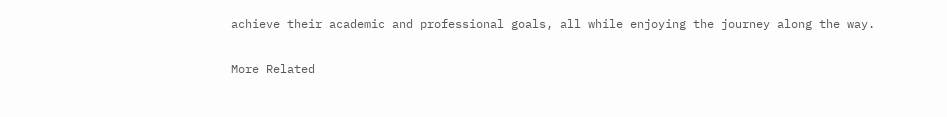achieve their academic and professional goals, all while enjoying the journey along the way.

More Related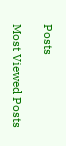Posts

Most Viewed Posts